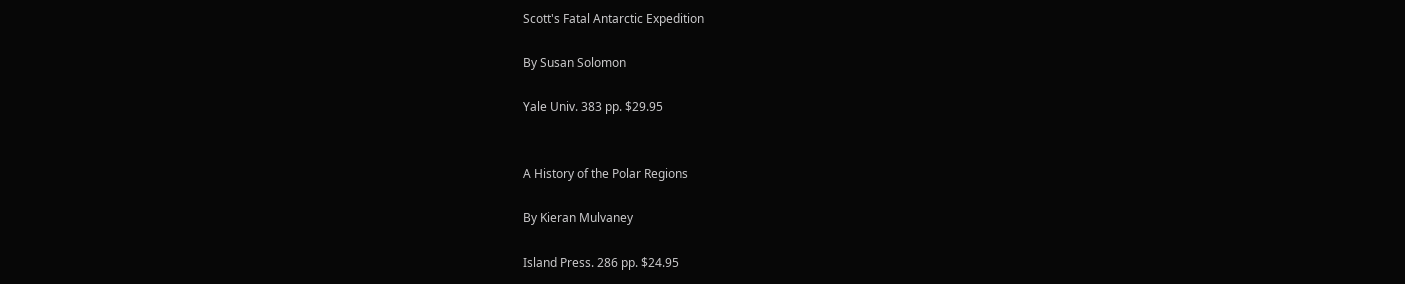Scott's Fatal Antarctic Expedition

By Susan Solomon

Yale Univ. 383 pp. $29.95


A History of the Polar Regions

By Kieran Mulvaney

Island Press. 286 pp. $24.95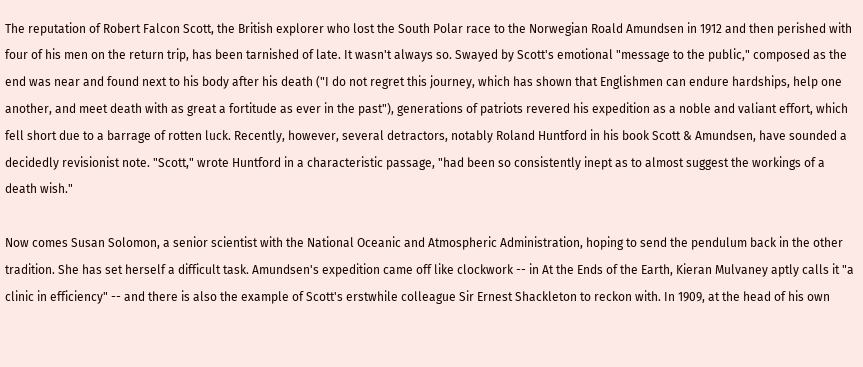The reputation of Robert Falcon Scott, the British explorer who lost the South Polar race to the Norwegian Roald Amundsen in 1912 and then perished with four of his men on the return trip, has been tarnished of late. It wasn't always so. Swayed by Scott's emotional "message to the public," composed as the end was near and found next to his body after his death ("I do not regret this journey, which has shown that Englishmen can endure hardships, help one another, and meet death with as great a fortitude as ever in the past"), generations of patriots revered his expedition as a noble and valiant effort, which fell short due to a barrage of rotten luck. Recently, however, several detractors, notably Roland Huntford in his book Scott & Amundsen, have sounded a decidedly revisionist note. "Scott," wrote Huntford in a characteristic passage, "had been so consistently inept as to almost suggest the workings of a death wish."

Now comes Susan Solomon, a senior scientist with the National Oceanic and Atmospheric Administration, hoping to send the pendulum back in the other tradition. She has set herself a difficult task. Amundsen's expedition came off like clockwork -- in At the Ends of the Earth, Kieran Mulvaney aptly calls it "a clinic in efficiency" -- and there is also the example of Scott's erstwhile colleague Sir Ernest Shackleton to reckon with. In 1909, at the head of his own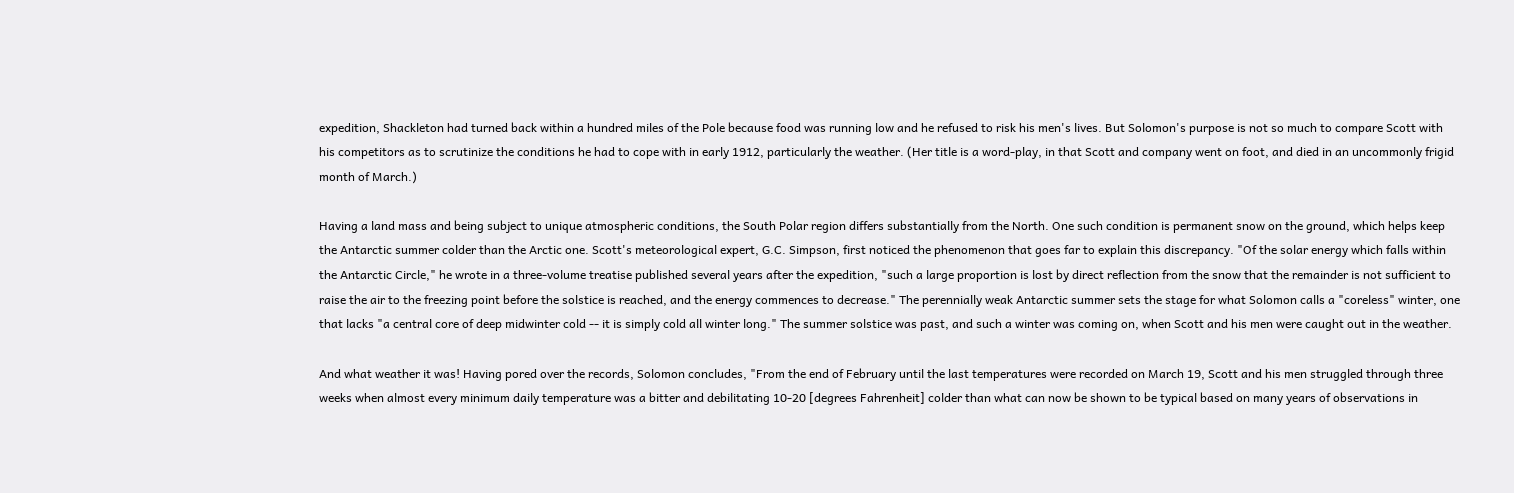expedition, Shackleton had turned back within a hundred miles of the Pole because food was running low and he refused to risk his men's lives. But Solomon's purpose is not so much to compare Scott with his competitors as to scrutinize the conditions he had to cope with in early 1912, particularly the weather. (Her title is a word-play, in that Scott and company went on foot, and died in an uncommonly frigid month of March.)

Having a land mass and being subject to unique atmospheric conditions, the South Polar region differs substantially from the North. One such condition is permanent snow on the ground, which helps keep the Antarctic summer colder than the Arctic one. Scott's meteorological expert, G.C. Simpson, first noticed the phenomenon that goes far to explain this discrepancy. "Of the solar energy which falls within the Antarctic Circle," he wrote in a three-volume treatise published several years after the expedition, "such a large proportion is lost by direct reflection from the snow that the remainder is not sufficient to raise the air to the freezing point before the solstice is reached, and the energy commences to decrease." The perennially weak Antarctic summer sets the stage for what Solomon calls a "coreless" winter, one that lacks "a central core of deep midwinter cold -- it is simply cold all winter long." The summer solstice was past, and such a winter was coming on, when Scott and his men were caught out in the weather.

And what weather it was! Having pored over the records, Solomon concludes, "From the end of February until the last temperatures were recorded on March 19, Scott and his men struggled through three weeks when almost every minimum daily temperature was a bitter and debilitating 10-20 [degrees Fahrenheit] colder than what can now be shown to be typical based on many years of observations in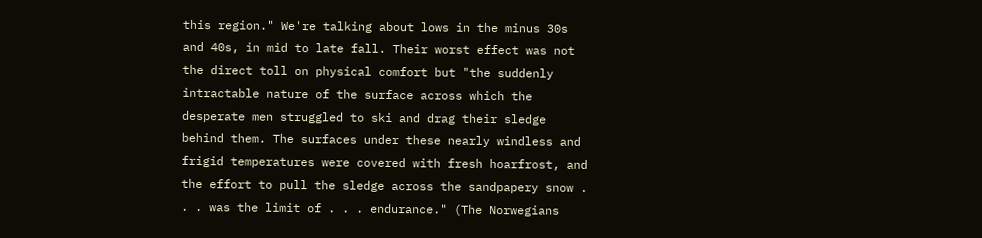this region." We're talking about lows in the minus 30s and 40s, in mid to late fall. Their worst effect was not the direct toll on physical comfort but "the suddenly intractable nature of the surface across which the desperate men struggled to ski and drag their sledge behind them. The surfaces under these nearly windless and frigid temperatures were covered with fresh hoarfrost, and the effort to pull the sledge across the sandpapery snow . . . was the limit of . . . endurance." (The Norwegians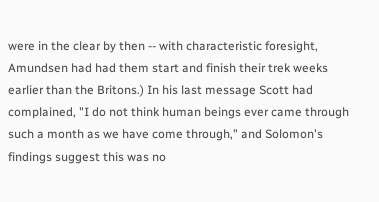were in the clear by then -- with characteristic foresight, Amundsen had had them start and finish their trek weeks earlier than the Britons.) In his last message Scott had complained, "I do not think human beings ever came through such a month as we have come through," and Solomon's findings suggest this was no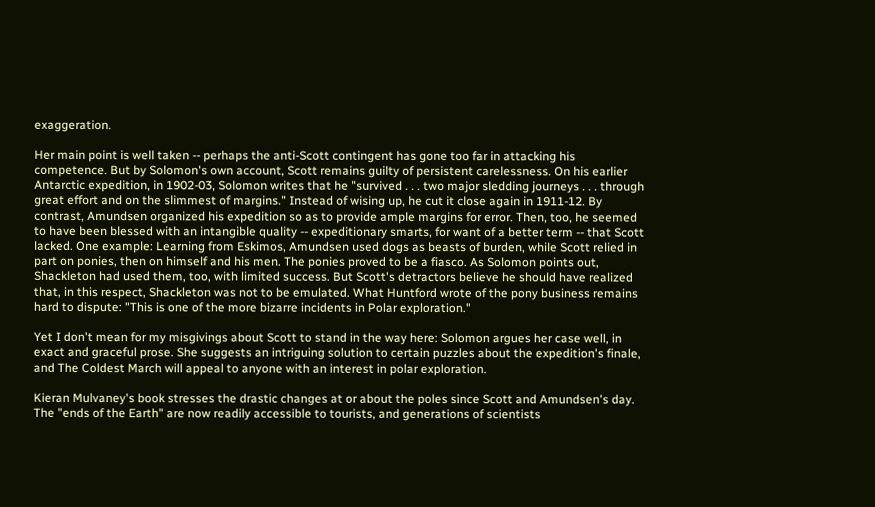exaggeration.

Her main point is well taken -- perhaps the anti-Scott contingent has gone too far in attacking his competence. But by Solomon's own account, Scott remains guilty of persistent carelessness. On his earlier Antarctic expedition, in 1902-03, Solomon writes that he "survived . . . two major sledding journeys . . . through great effort and on the slimmest of margins." Instead of wising up, he cut it close again in 1911-12. By contrast, Amundsen organized his expedition so as to provide ample margins for error. Then, too, he seemed to have been blessed with an intangible quality -- expeditionary smarts, for want of a better term -- that Scott lacked. One example: Learning from Eskimos, Amundsen used dogs as beasts of burden, while Scott relied in part on ponies, then on himself and his men. The ponies proved to be a fiasco. As Solomon points out, Shackleton had used them, too, with limited success. But Scott's detractors believe he should have realized that, in this respect, Shackleton was not to be emulated. What Huntford wrote of the pony business remains hard to dispute: "This is one of the more bizarre incidents in Polar exploration."

Yet I don't mean for my misgivings about Scott to stand in the way here: Solomon argues her case well, in exact and graceful prose. She suggests an intriguing solution to certain puzzles about the expedition's finale, and The Coldest March will appeal to anyone with an interest in polar exploration.

Kieran Mulvaney's book stresses the drastic changes at or about the poles since Scott and Amundsen's day. The "ends of the Earth" are now readily accessible to tourists, and generations of scientists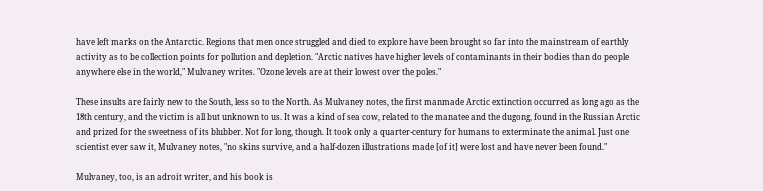have left marks on the Antarctic. Regions that men once struggled and died to explore have been brought so far into the mainstream of earthly activity as to be collection points for pollution and depletion. "Arctic natives have higher levels of contaminants in their bodies than do people anywhere else in the world," Mulvaney writes. "Ozone levels are at their lowest over the poles."

These insults are fairly new to the South, less so to the North. As Mulvaney notes, the first manmade Arctic extinction occurred as long ago as the 18th century, and the victim is all but unknown to us. It was a kind of sea cow, related to the manatee and the dugong, found in the Russian Arctic and prized for the sweetness of its blubber. Not for long, though. It took only a quarter-century for humans to exterminate the animal. Just one scientist ever saw it, Mulvaney notes, "no skins survive, and a half-dozen illustrations made [of it] were lost and have never been found."

Mulvaney, too, is an adroit writer, and his book is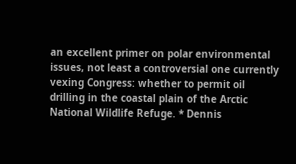an excellent primer on polar environmental issues, not least a controversial one currently vexing Congress: whether to permit oil drilling in the coastal plain of the Arctic National Wildlife Refuge. * Dennis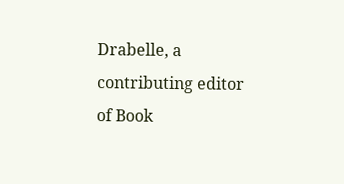Drabelle, a contributing editor of Book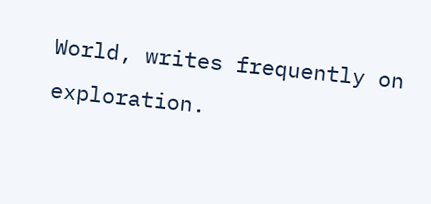World, writes frequently on exploration.